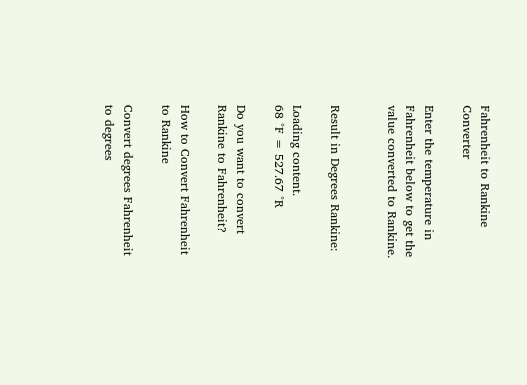Fahrenheit to Rankine Converter

Enter the temperature in Fahrenheit below to get the value converted to Rankine.


Result in Degrees Rankine:

Loading content.
68 °F = 527.67 °R

Do you want to convert Rankine to Fahrenheit?

How to Convert Fahrenheit to Rankine

Convert degrees Fahrenheit to degrees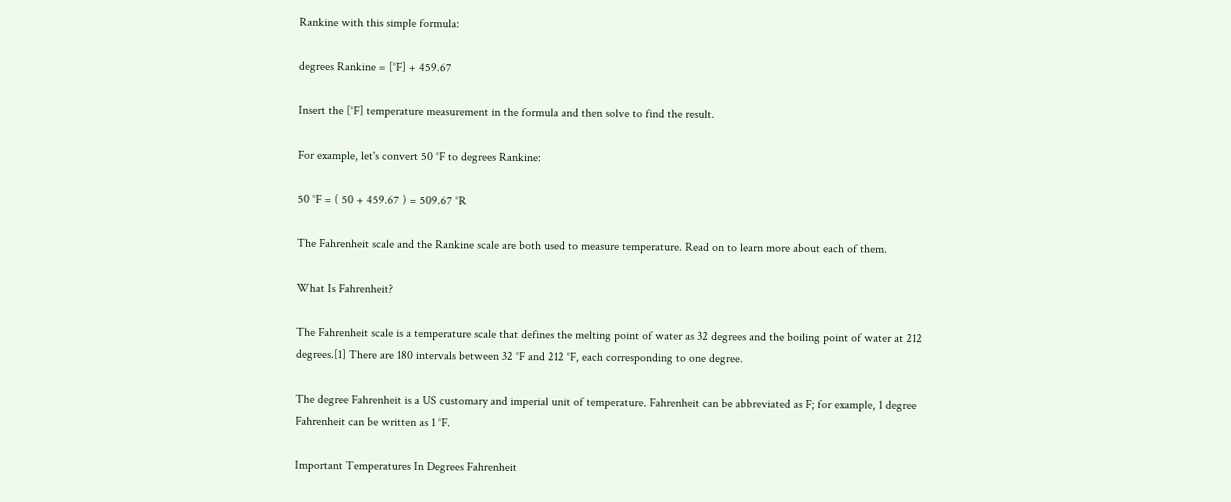Rankine with this simple formula:

degrees Rankine = [°F] + 459.67

Insert the [°F] temperature measurement in the formula and then solve to find the result.

For example, let's convert 50 °F to degrees Rankine:

50 °F = ( 50 + 459.67 ) = 509.67 °R

The Fahrenheit scale and the Rankine scale are both used to measure temperature. Read on to learn more about each of them.

What Is Fahrenheit?

The Fahrenheit scale is a temperature scale that defines the melting point of water as 32 degrees and the boiling point of water at 212 degrees.[1] There are 180 intervals between 32 °F and 212 °F, each corresponding to one degree.

The degree Fahrenheit is a US customary and imperial unit of temperature. Fahrenheit can be abbreviated as F; for example, 1 degree Fahrenheit can be written as 1 °F.

Important Temperatures In Degrees Fahrenheit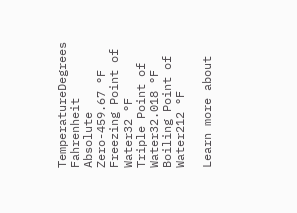TemperatureDegrees Fahrenheit
Absolute Zero-459.67 °F
Freezing Point of Water32 °F
Triple Point of Water32.018 °F
Boiling Point of Water212 °F

Learn more about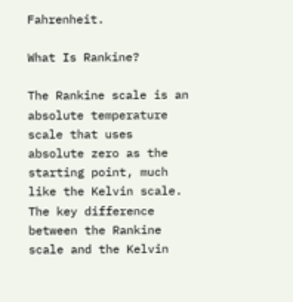Fahrenheit.

What Is Rankine?

The Rankine scale is an absolute temperature scale that uses absolute zero as the starting point, much like the Kelvin scale. The key difference between the Rankine scale and the Kelvin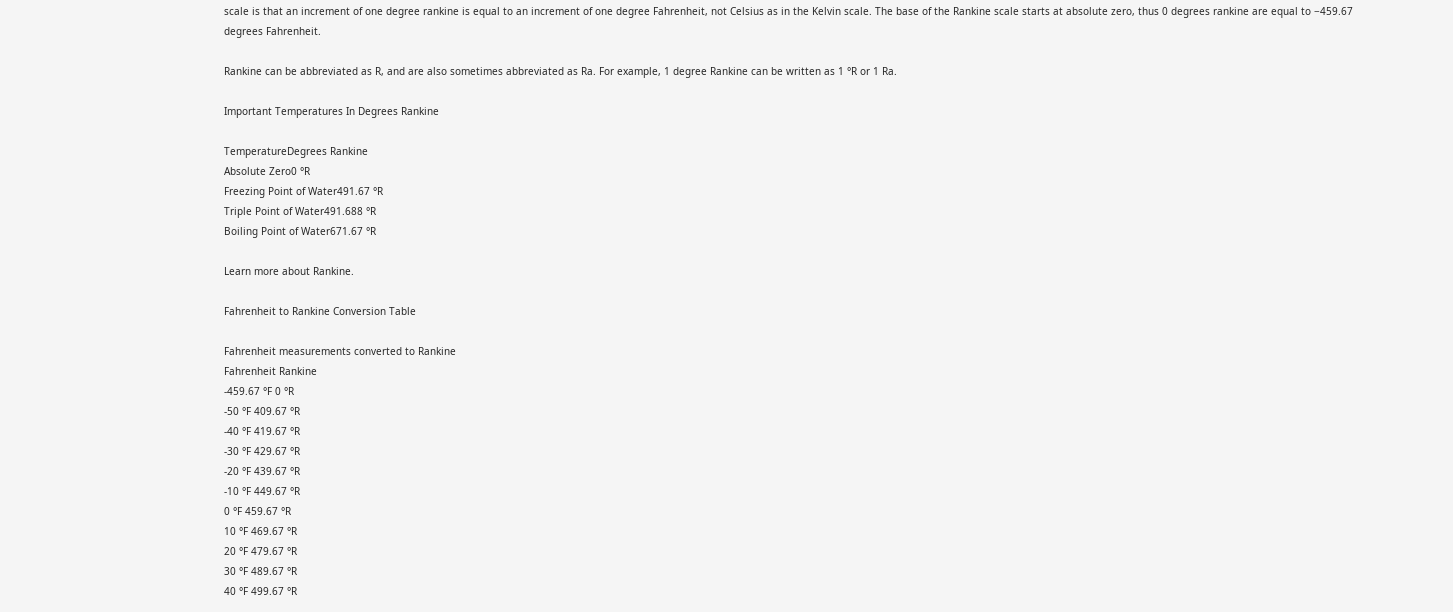scale is that an increment of one degree rankine is equal to an increment of one degree Fahrenheit, not Celsius as in the Kelvin scale. The base of the Rankine scale starts at absolute zero, thus 0 degrees rankine are equal to −459.67 degrees Fahrenheit.

Rankine can be abbreviated as R, and are also sometimes abbreviated as Ra. For example, 1 degree Rankine can be written as 1 °R or 1 Ra.

Important Temperatures In Degrees Rankine

TemperatureDegrees Rankine
Absolute Zero0 °R
Freezing Point of Water491.67 °R
Triple Point of Water491.688 °R
Boiling Point of Water671.67 °R

Learn more about Rankine.

Fahrenheit to Rankine Conversion Table

Fahrenheit measurements converted to Rankine
Fahrenheit Rankine
-459.67 °F 0 °R
-50 °F 409.67 °R
-40 °F 419.67 °R
-30 °F 429.67 °R
-20 °F 439.67 °R
-10 °F 449.67 °R
0 °F 459.67 °R
10 °F 469.67 °R
20 °F 479.67 °R
30 °F 489.67 °R
40 °F 499.67 °R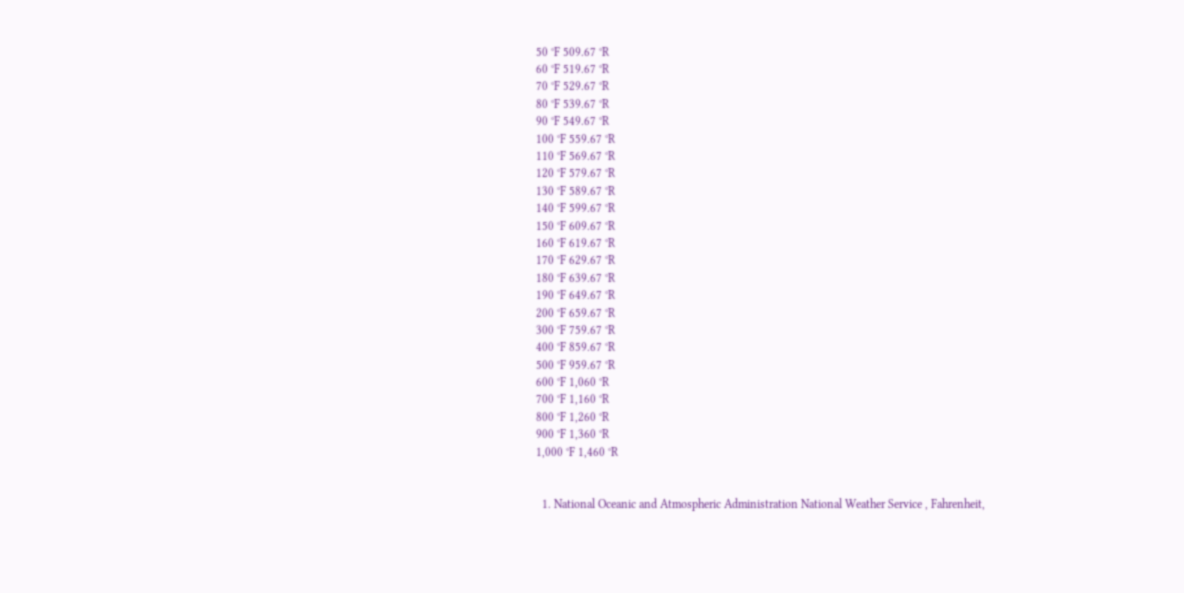50 °F 509.67 °R
60 °F 519.67 °R
70 °F 529.67 °R
80 °F 539.67 °R
90 °F 549.67 °R
100 °F 559.67 °R
110 °F 569.67 °R
120 °F 579.67 °R
130 °F 589.67 °R
140 °F 599.67 °R
150 °F 609.67 °R
160 °F 619.67 °R
170 °F 629.67 °R
180 °F 639.67 °R
190 °F 649.67 °R
200 °F 659.67 °R
300 °F 759.67 °R
400 °F 859.67 °R
500 °F 959.67 °R
600 °F 1,060 °R
700 °F 1,160 °R
800 °F 1,260 °R
900 °F 1,360 °R
1,000 °F 1,460 °R


  1. National Oceanic and Atmospheric Administration National Weather Service , Fahrenheit,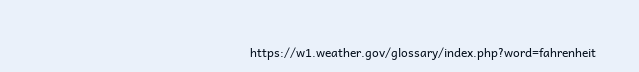https://w1.weather.gov/glossary/index.php?word=fahrenheit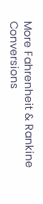More Fahrenheit & Rankine Conversions